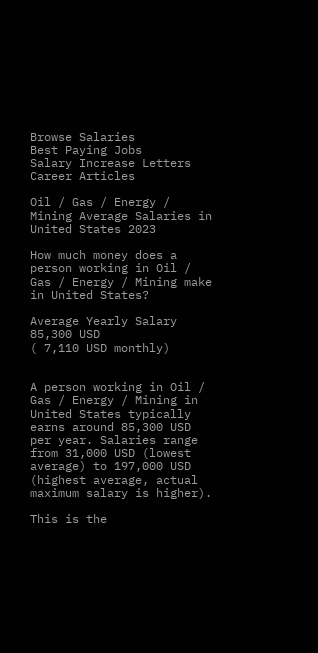Browse Salaries
Best Paying Jobs
Salary Increase Letters
Career Articles

Oil / Gas / Energy / Mining Average Salaries in United States 2023

How much money does a person working in Oil / Gas / Energy / Mining make in United States?

Average Yearly Salary
85,300 USD
( 7,110 USD monthly)


A person working in Oil / Gas / Energy / Mining in United States typically earns around 85,300 USD per year. Salaries range from 31,000 USD (lowest average) to 197,000 USD (highest average, actual maximum salary is higher).

This is the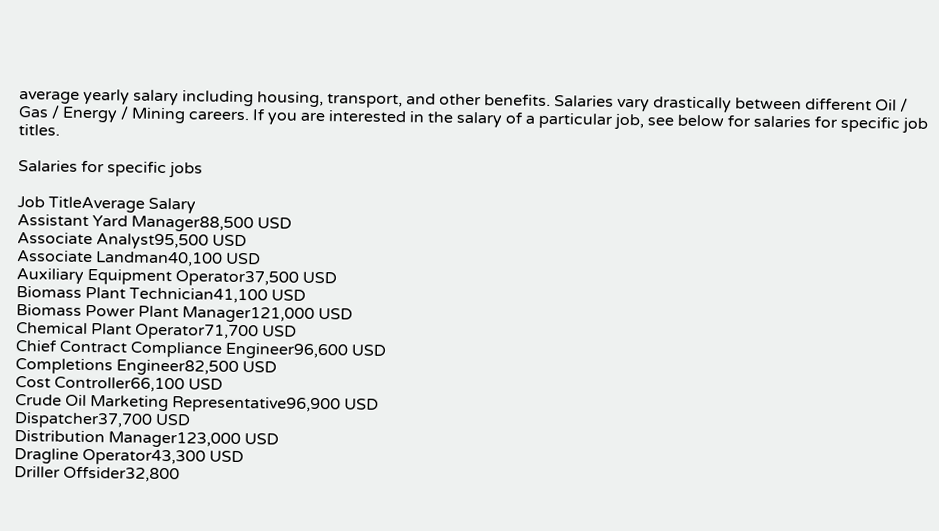average yearly salary including housing, transport, and other benefits. Salaries vary drastically between different Oil / Gas / Energy / Mining careers. If you are interested in the salary of a particular job, see below for salaries for specific job titles.

Salaries for specific jobs

Job TitleAverage Salary
Assistant Yard Manager88,500 USD
Associate Analyst95,500 USD
Associate Landman40,100 USD
Auxiliary Equipment Operator37,500 USD
Biomass Plant Technician41,100 USD
Biomass Power Plant Manager121,000 USD
Chemical Plant Operator71,700 USD
Chief Contract Compliance Engineer96,600 USD
Completions Engineer82,500 USD
Cost Controller66,100 USD
Crude Oil Marketing Representative96,900 USD
Dispatcher37,700 USD
Distribution Manager123,000 USD
Dragline Operator43,300 USD
Driller Offsider32,800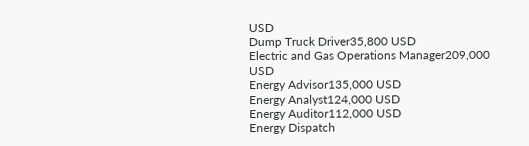USD
Dump Truck Driver35,800 USD
Electric and Gas Operations Manager209,000 USD
Energy Advisor135,000 USD
Energy Analyst124,000 USD
Energy Auditor112,000 USD
Energy Dispatch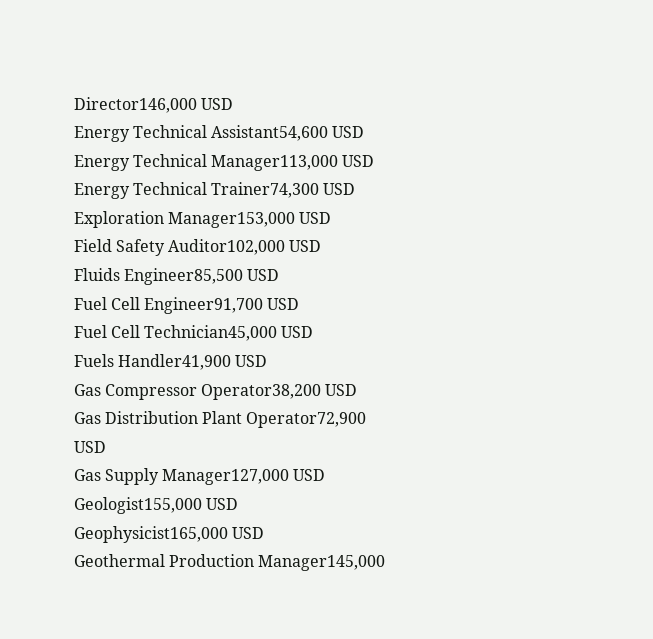Director146,000 USD
Energy Technical Assistant54,600 USD
Energy Technical Manager113,000 USD
Energy Technical Trainer74,300 USD
Exploration Manager153,000 USD
Field Safety Auditor102,000 USD
Fluids Engineer85,500 USD
Fuel Cell Engineer91,700 USD
Fuel Cell Technician45,000 USD
Fuels Handler41,900 USD
Gas Compressor Operator38,200 USD
Gas Distribution Plant Operator72,900 USD
Gas Supply Manager127,000 USD
Geologist155,000 USD
Geophysicist165,000 USD
Geothermal Production Manager145,000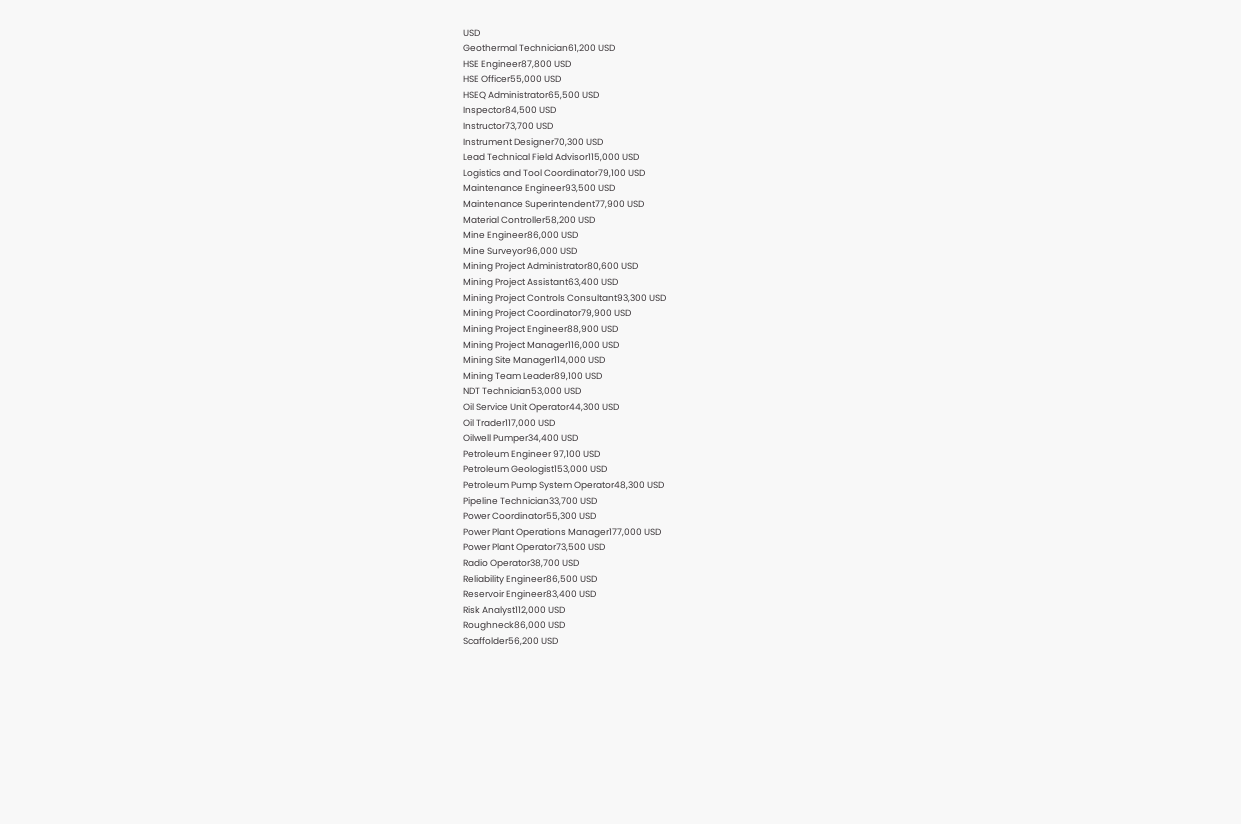USD
Geothermal Technician61,200 USD
HSE Engineer87,800 USD
HSE Officer55,000 USD
HSEQ Administrator65,500 USD
Inspector84,500 USD
Instructor73,700 USD
Instrument Designer70,300 USD
Lead Technical Field Advisor115,000 USD
Logistics and Tool Coordinator79,100 USD
Maintenance Engineer93,500 USD
Maintenance Superintendent77,900 USD
Material Controller58,200 USD
Mine Engineer86,000 USD
Mine Surveyor96,000 USD
Mining Project Administrator80,600 USD
Mining Project Assistant63,400 USD
Mining Project Controls Consultant93,300 USD
Mining Project Coordinator79,900 USD
Mining Project Engineer88,900 USD
Mining Project Manager116,000 USD
Mining Site Manager114,000 USD
Mining Team Leader89,100 USD
NDT Technician53,000 USD
Oil Service Unit Operator44,300 USD
Oil Trader117,000 USD
Oilwell Pumper34,400 USD
Petroleum Engineer 97,100 USD
Petroleum Geologist153,000 USD
Petroleum Pump System Operator48,300 USD
Pipeline Technician33,700 USD
Power Coordinator55,300 USD
Power Plant Operations Manager177,000 USD
Power Plant Operator73,500 USD
Radio Operator38,700 USD
Reliability Engineer86,500 USD
Reservoir Engineer83,400 USD
Risk Analyst112,000 USD
Roughneck86,000 USD
Scaffolder56,200 USD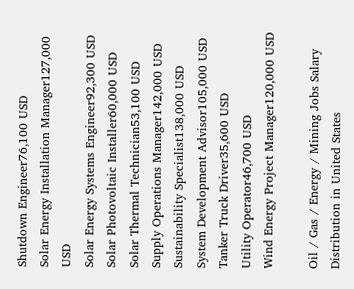Shutdown Engineer76,100 USD
Solar Energy Installation Manager127,000 USD
Solar Energy Systems Engineer92,300 USD
Solar Photovoltaic Installer60,000 USD
Solar Thermal Technician53,100 USD
Supply Operations Manager142,000 USD
Sustainability Specialist138,000 USD
System Development Advisor105,000 USD
Tanker Truck Driver35,600 USD
Utility Operator46,700 USD
Wind Energy Project Manager120,000 USD

Oil / Gas / Energy / Mining Jobs Salary Distribution in United States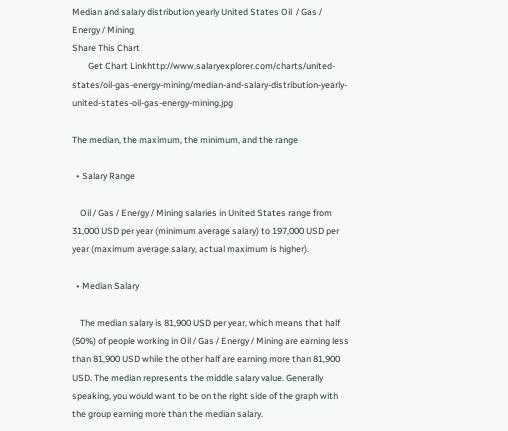Median and salary distribution yearly United States Oil  / Gas / Energy / Mining
Share This Chart
        Get Chart Linkhttp://www.salaryexplorer.com/charts/united-states/oil-gas-energy-mining/median-and-salary-distribution-yearly-united-states-oil-gas-energy-mining.jpg

The median, the maximum, the minimum, and the range

  • Salary Range

    Oil / Gas / Energy / Mining salaries in United States range from 31,000 USD per year (minimum average salary) to 197,000 USD per year (maximum average salary, actual maximum is higher).

  • Median Salary

    The median salary is 81,900 USD per year, which means that half (50%) of people working in Oil / Gas / Energy / Mining are earning less than 81,900 USD while the other half are earning more than 81,900 USD. The median represents the middle salary value. Generally speaking, you would want to be on the right side of the graph with the group earning more than the median salary.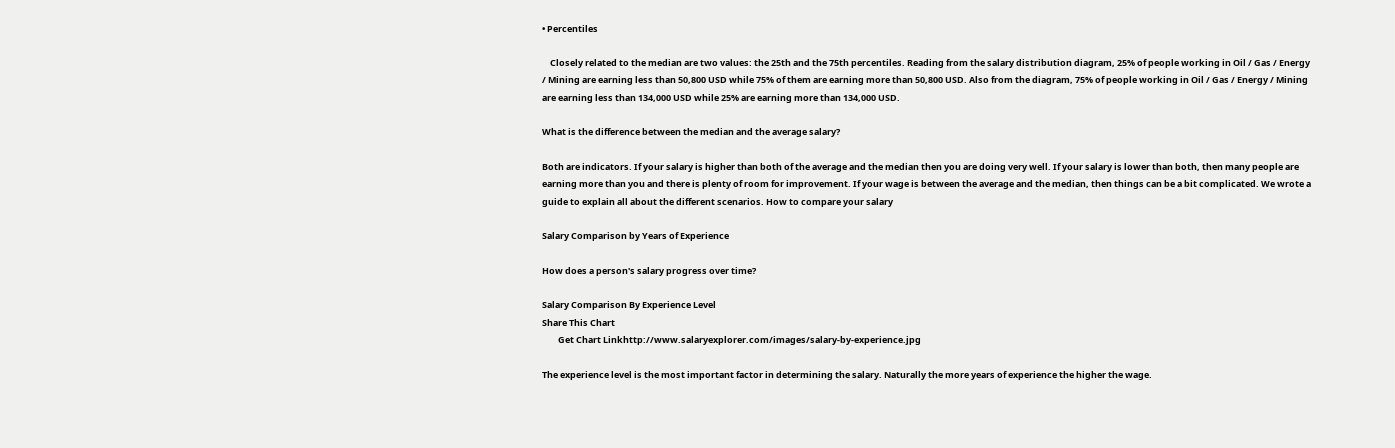• Percentiles

    Closely related to the median are two values: the 25th and the 75th percentiles. Reading from the salary distribution diagram, 25% of people working in Oil / Gas / Energy / Mining are earning less than 50,800 USD while 75% of them are earning more than 50,800 USD. Also from the diagram, 75% of people working in Oil / Gas / Energy / Mining are earning less than 134,000 USD while 25% are earning more than 134,000 USD.

What is the difference between the median and the average salary?

Both are indicators. If your salary is higher than both of the average and the median then you are doing very well. If your salary is lower than both, then many people are earning more than you and there is plenty of room for improvement. If your wage is between the average and the median, then things can be a bit complicated. We wrote a guide to explain all about the different scenarios. How to compare your salary

Salary Comparison by Years of Experience

How does a person's salary progress over time?

Salary Comparison By Experience Level
Share This Chart
        Get Chart Linkhttp://www.salaryexplorer.com/images/salary-by-experience.jpg

The experience level is the most important factor in determining the salary. Naturally the more years of experience the higher the wage.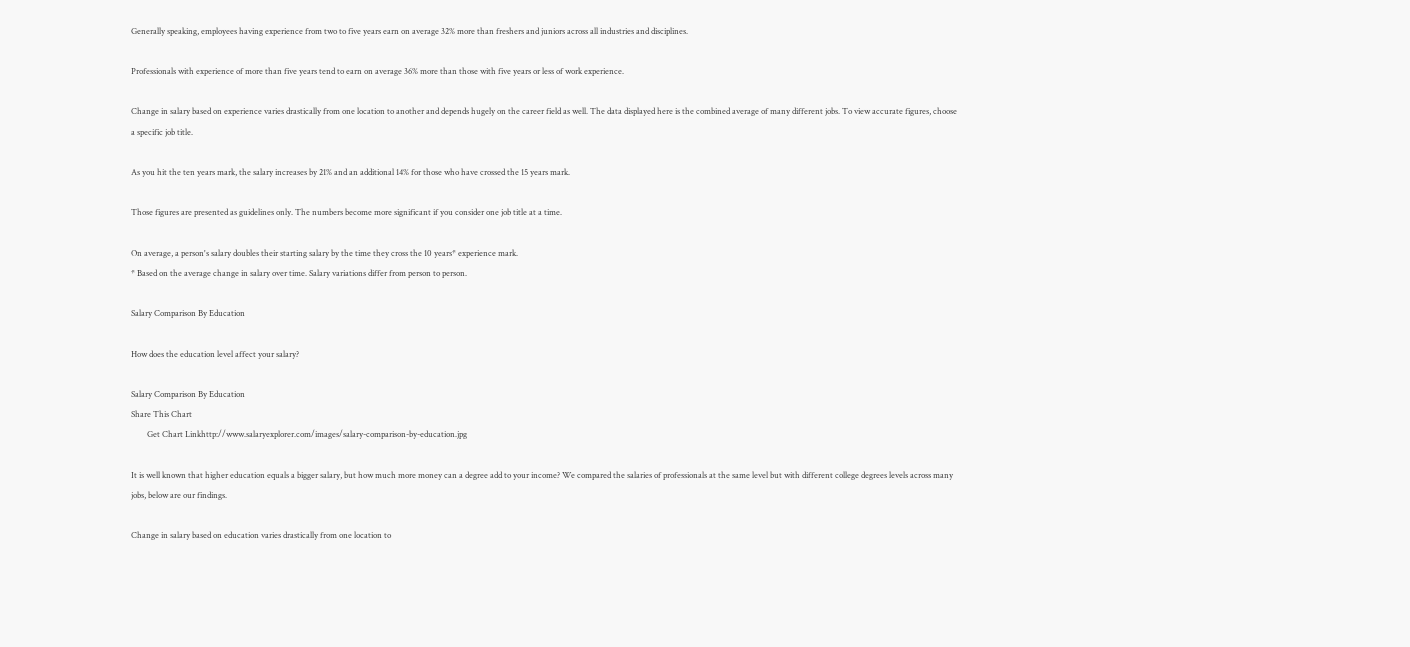Generally speaking, employees having experience from two to five years earn on average 32% more than freshers and juniors across all industries and disciplines.

Professionals with experience of more than five years tend to earn on average 36% more than those with five years or less of work experience.

Change in salary based on experience varies drastically from one location to another and depends hugely on the career field as well. The data displayed here is the combined average of many different jobs. To view accurate figures, choose a specific job title.

As you hit the ten years mark, the salary increases by 21% and an additional 14% for those who have crossed the 15 years mark.

Those figures are presented as guidelines only. The numbers become more significant if you consider one job title at a time.

On average, a person's salary doubles their starting salary by the time they cross the 10 years* experience mark.
* Based on the average change in salary over time. Salary variations differ from person to person.

Salary Comparison By Education

How does the education level affect your salary?

Salary Comparison By Education
Share This Chart
        Get Chart Linkhttp://www.salaryexplorer.com/images/salary-comparison-by-education.jpg

It is well known that higher education equals a bigger salary, but how much more money can a degree add to your income? We compared the salaries of professionals at the same level but with different college degrees levels across many jobs, below are our findings.

Change in salary based on education varies drastically from one location to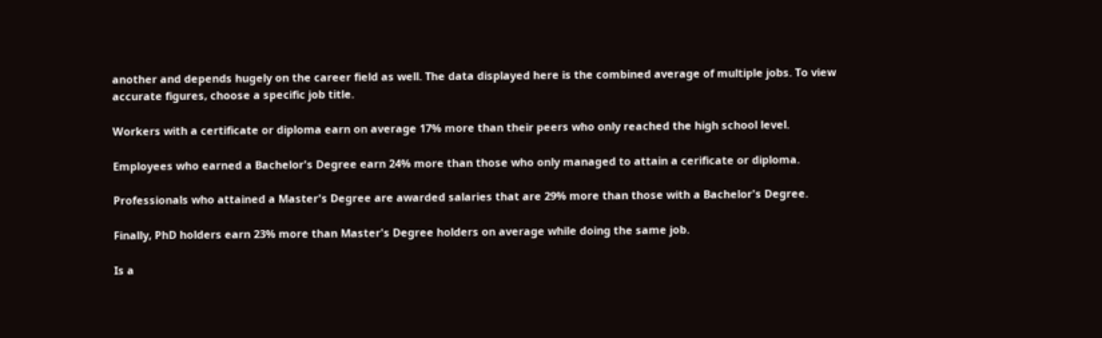another and depends hugely on the career field as well. The data displayed here is the combined average of multiple jobs. To view accurate figures, choose a specific job title.

Workers with a certificate or diploma earn on average 17% more than their peers who only reached the high school level.

Employees who earned a Bachelor's Degree earn 24% more than those who only managed to attain a cerificate or diploma.

Professionals who attained a Master's Degree are awarded salaries that are 29% more than those with a Bachelor's Degree.

Finally, PhD holders earn 23% more than Master's Degree holders on average while doing the same job.

Is a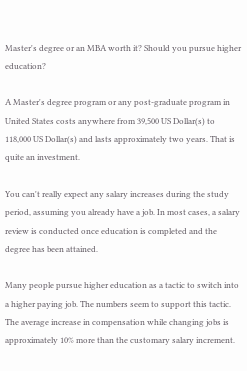Master's degree or an MBA worth it? Should you pursue higher education?

A Master's degree program or any post-graduate program in United States costs anywhere from 39,500 US Dollar(s) to 118,000 US Dollar(s) and lasts approximately two years. That is quite an investment.

You can't really expect any salary increases during the study period, assuming you already have a job. In most cases, a salary review is conducted once education is completed and the degree has been attained.

Many people pursue higher education as a tactic to switch into a higher paying job. The numbers seem to support this tactic. The average increase in compensation while changing jobs is approximately 10% more than the customary salary increment.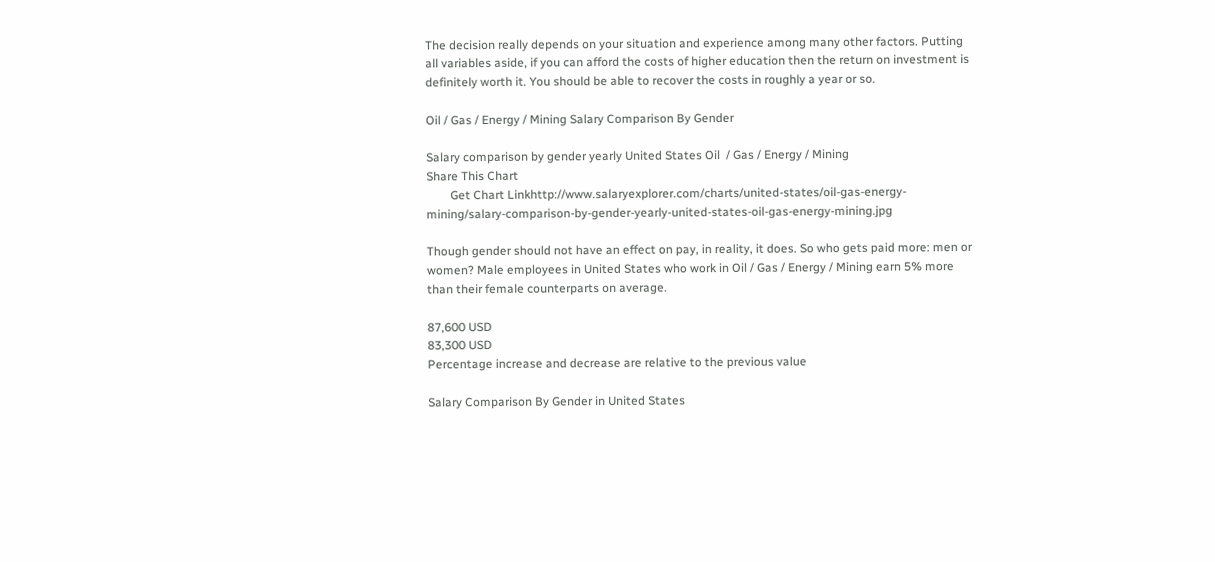The decision really depends on your situation and experience among many other factors. Putting all variables aside, if you can afford the costs of higher education then the return on investment is definitely worth it. You should be able to recover the costs in roughly a year or so.

Oil / Gas / Energy / Mining Salary Comparison By Gender

Salary comparison by gender yearly United States Oil  / Gas / Energy / Mining
Share This Chart
        Get Chart Linkhttp://www.salaryexplorer.com/charts/united-states/oil-gas-energy-mining/salary-comparison-by-gender-yearly-united-states-oil-gas-energy-mining.jpg

Though gender should not have an effect on pay, in reality, it does. So who gets paid more: men or women? Male employees in United States who work in Oil / Gas / Energy / Mining earn 5% more than their female counterparts on average.

87,600 USD
83,300 USD
Percentage increase and decrease are relative to the previous value

Salary Comparison By Gender in United States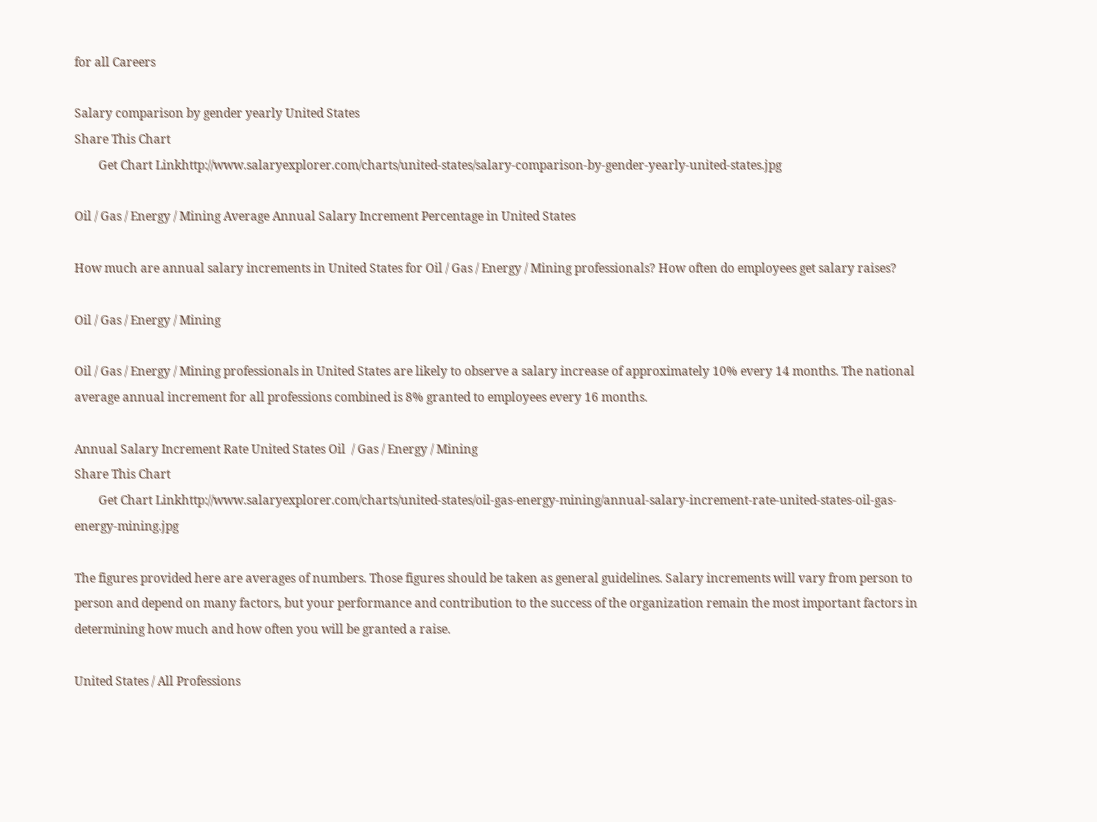for all Careers

Salary comparison by gender yearly United States
Share This Chart
        Get Chart Linkhttp://www.salaryexplorer.com/charts/united-states/salary-comparison-by-gender-yearly-united-states.jpg

Oil / Gas / Energy / Mining Average Annual Salary Increment Percentage in United States

How much are annual salary increments in United States for Oil / Gas / Energy / Mining professionals? How often do employees get salary raises?

Oil / Gas / Energy / Mining

Oil / Gas / Energy / Mining professionals in United States are likely to observe a salary increase of approximately 10% every 14 months. The national average annual increment for all professions combined is 8% granted to employees every 16 months.

Annual Salary Increment Rate United States Oil  / Gas / Energy / Mining
Share This Chart
        Get Chart Linkhttp://www.salaryexplorer.com/charts/united-states/oil-gas-energy-mining/annual-salary-increment-rate-united-states-oil-gas-energy-mining.jpg

The figures provided here are averages of numbers. Those figures should be taken as general guidelines. Salary increments will vary from person to person and depend on many factors, but your performance and contribution to the success of the organization remain the most important factors in determining how much and how often you will be granted a raise.

United States / All Professions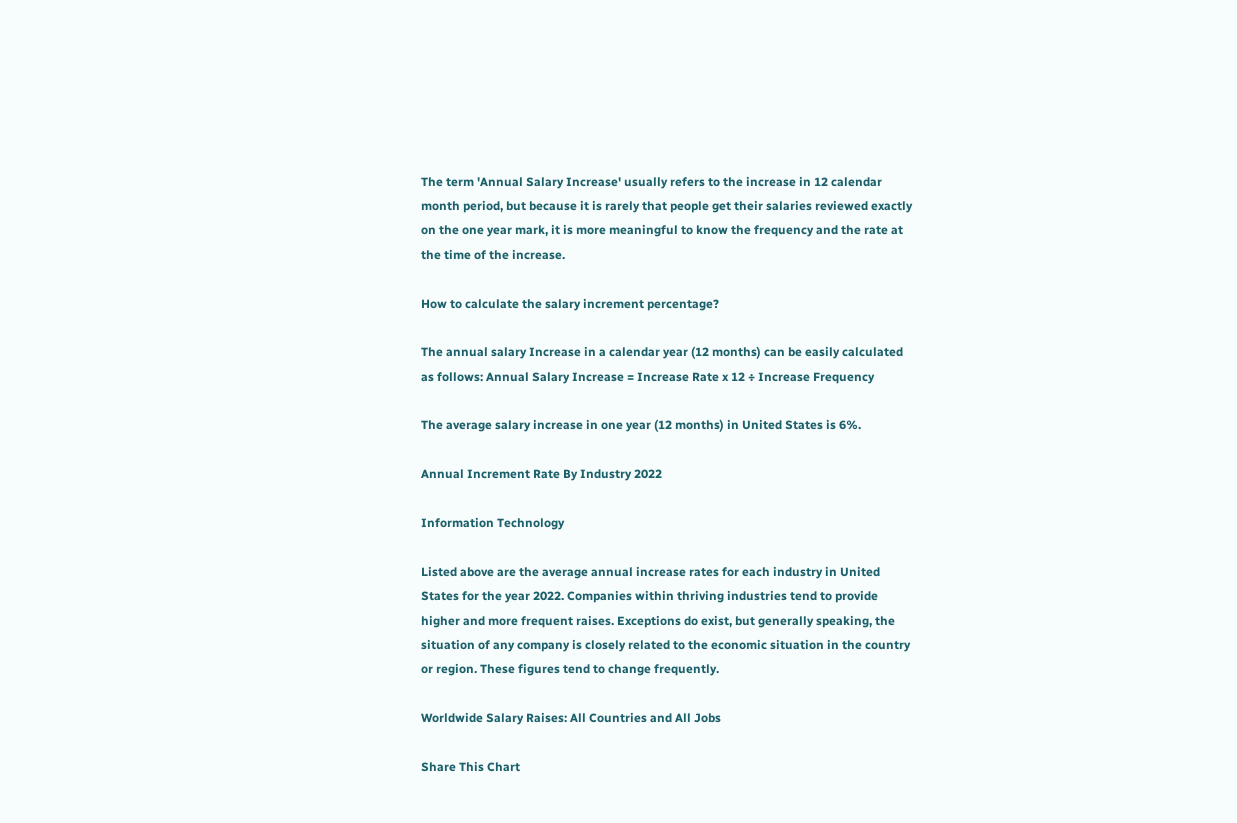The term 'Annual Salary Increase' usually refers to the increase in 12 calendar month period, but because it is rarely that people get their salaries reviewed exactly on the one year mark, it is more meaningful to know the frequency and the rate at the time of the increase.

How to calculate the salary increment percentage?

The annual salary Increase in a calendar year (12 months) can be easily calculated as follows: Annual Salary Increase = Increase Rate x 12 ÷ Increase Frequency

The average salary increase in one year (12 months) in United States is 6%.

Annual Increment Rate By Industry 2022

Information Technology

Listed above are the average annual increase rates for each industry in United States for the year 2022. Companies within thriving industries tend to provide higher and more frequent raises. Exceptions do exist, but generally speaking, the situation of any company is closely related to the economic situation in the country or region. These figures tend to change frequently.

Worldwide Salary Raises: All Countries and All Jobs

Share This Chart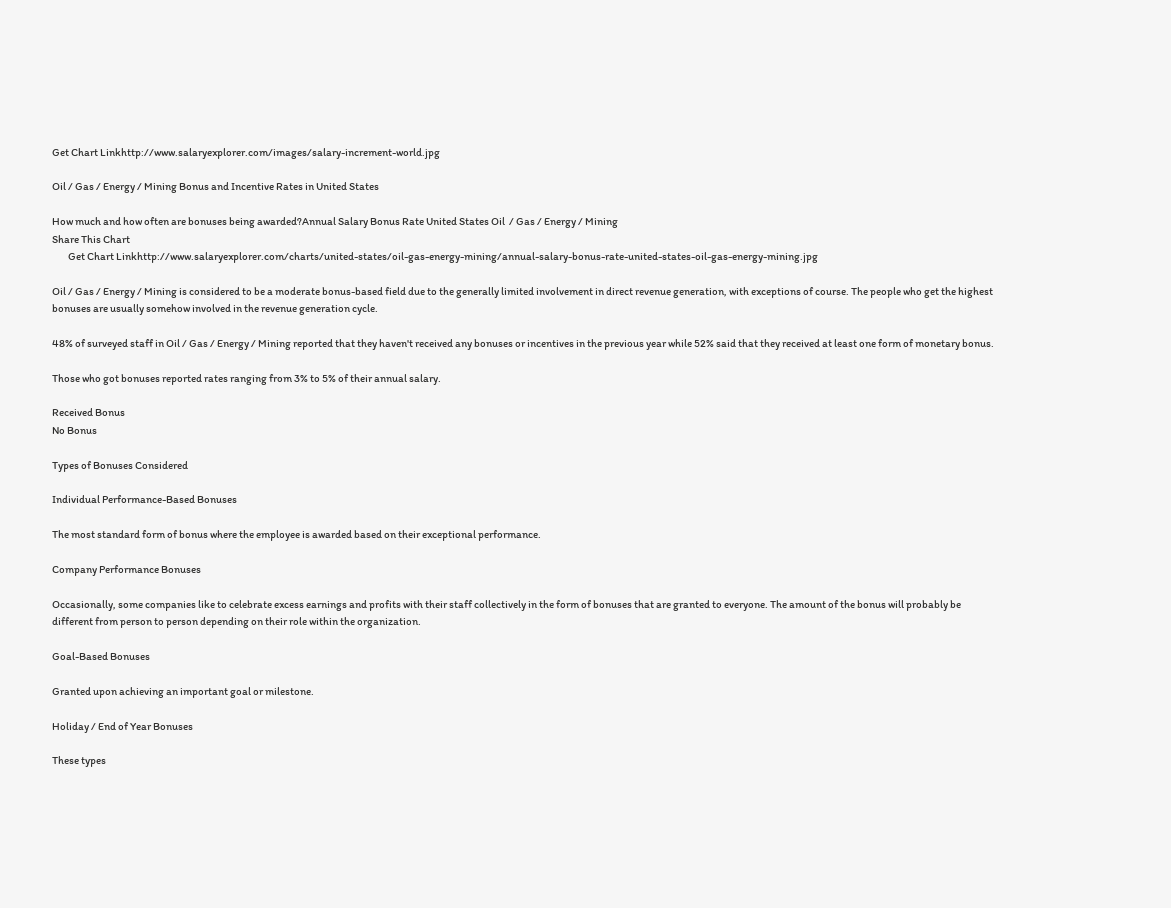Get Chart Linkhttp://www.salaryexplorer.com/images/salary-increment-world.jpg

Oil / Gas / Energy / Mining Bonus and Incentive Rates in United States

How much and how often are bonuses being awarded?Annual Salary Bonus Rate United States Oil  / Gas / Energy / Mining
Share This Chart
        Get Chart Linkhttp://www.salaryexplorer.com/charts/united-states/oil-gas-energy-mining/annual-salary-bonus-rate-united-states-oil-gas-energy-mining.jpg

Oil / Gas / Energy / Mining is considered to be a moderate bonus-based field due to the generally limited involvement in direct revenue generation, with exceptions of course. The people who get the highest bonuses are usually somehow involved in the revenue generation cycle.

48% of surveyed staff in Oil / Gas / Energy / Mining reported that they haven't received any bonuses or incentives in the previous year while 52% said that they received at least one form of monetary bonus.

Those who got bonuses reported rates ranging from 3% to 5% of their annual salary.

Received Bonus
No Bonus

Types of Bonuses Considered

Individual Performance-Based Bonuses

The most standard form of bonus where the employee is awarded based on their exceptional performance.

Company Performance Bonuses

Occasionally, some companies like to celebrate excess earnings and profits with their staff collectively in the form of bonuses that are granted to everyone. The amount of the bonus will probably be different from person to person depending on their role within the organization.

Goal-Based Bonuses

Granted upon achieving an important goal or milestone.

Holiday / End of Year Bonuses

These types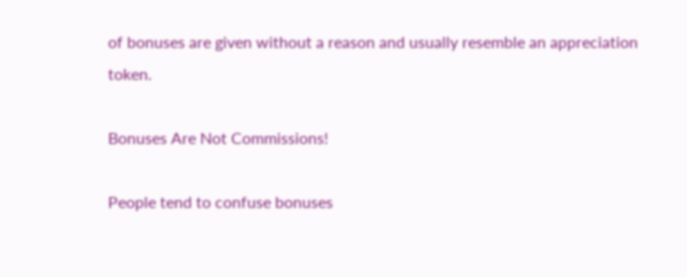of bonuses are given without a reason and usually resemble an appreciation token.

Bonuses Are Not Commissions!

People tend to confuse bonuses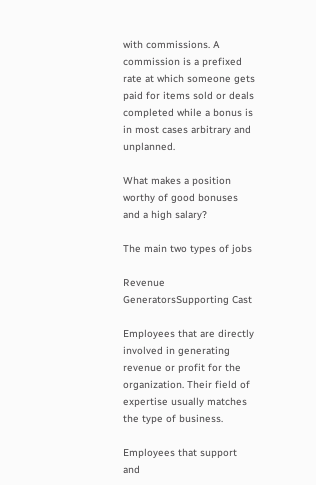with commissions. A commission is a prefixed rate at which someone gets paid for items sold or deals completed while a bonus is in most cases arbitrary and unplanned.

What makes a position worthy of good bonuses and a high salary?

The main two types of jobs

Revenue GeneratorsSupporting Cast

Employees that are directly involved in generating revenue or profit for the organization. Their field of expertise usually matches the type of business.

Employees that support and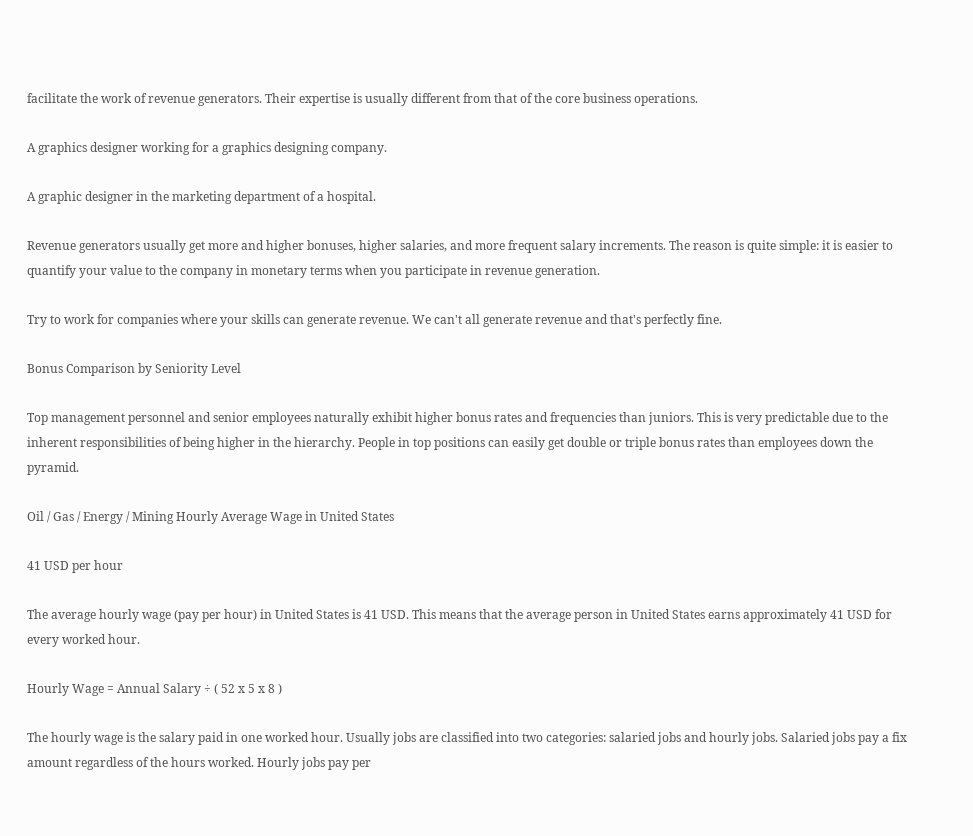facilitate the work of revenue generators. Their expertise is usually different from that of the core business operations.

A graphics designer working for a graphics designing company.

A graphic designer in the marketing department of a hospital.

Revenue generators usually get more and higher bonuses, higher salaries, and more frequent salary increments. The reason is quite simple: it is easier to quantify your value to the company in monetary terms when you participate in revenue generation.

Try to work for companies where your skills can generate revenue. We can't all generate revenue and that's perfectly fine.

Bonus Comparison by Seniority Level

Top management personnel and senior employees naturally exhibit higher bonus rates and frequencies than juniors. This is very predictable due to the inherent responsibilities of being higher in the hierarchy. People in top positions can easily get double or triple bonus rates than employees down the pyramid.

Oil / Gas / Energy / Mining Hourly Average Wage in United States

41 USD per hour

The average hourly wage (pay per hour) in United States is 41 USD. This means that the average person in United States earns approximately 41 USD for every worked hour.

Hourly Wage = Annual Salary ÷ ( 52 x 5 x 8 )

The hourly wage is the salary paid in one worked hour. Usually jobs are classified into two categories: salaried jobs and hourly jobs. Salaried jobs pay a fix amount regardless of the hours worked. Hourly jobs pay per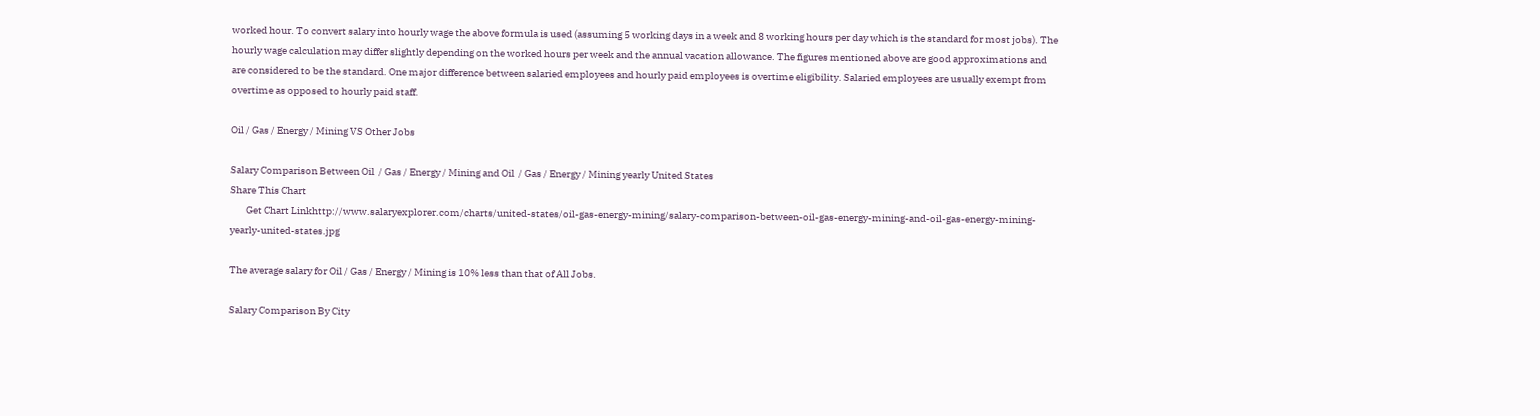worked hour. To convert salary into hourly wage the above formula is used (assuming 5 working days in a week and 8 working hours per day which is the standard for most jobs). The hourly wage calculation may differ slightly depending on the worked hours per week and the annual vacation allowance. The figures mentioned above are good approximations and are considered to be the standard. One major difference between salaried employees and hourly paid employees is overtime eligibility. Salaried employees are usually exempt from overtime as opposed to hourly paid staff.

Oil / Gas / Energy / Mining VS Other Jobs

Salary Comparison Between Oil  / Gas / Energy / Mining and Oil  / Gas / Energy / Mining yearly United States
Share This Chart
        Get Chart Linkhttp://www.salaryexplorer.com/charts/united-states/oil-gas-energy-mining/salary-comparison-between-oil-gas-energy-mining-and-oil-gas-energy-mining-yearly-united-states.jpg

The average salary for Oil / Gas / Energy / Mining is 10% less than that of All Jobs.

Salary Comparison By City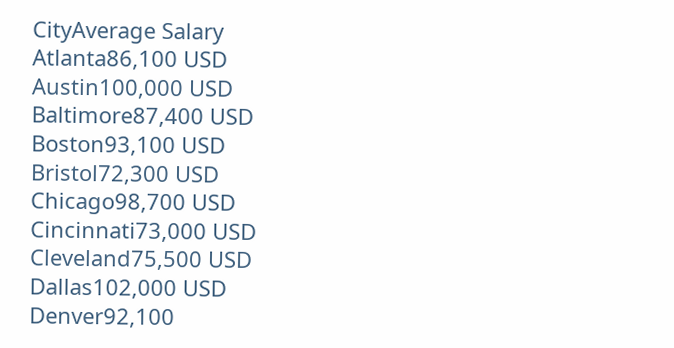CityAverage Salary
Atlanta86,100 USD
Austin100,000 USD
Baltimore87,400 USD
Boston93,100 USD
Bristol72,300 USD
Chicago98,700 USD
Cincinnati73,000 USD
Cleveland75,500 USD
Dallas102,000 USD
Denver92,100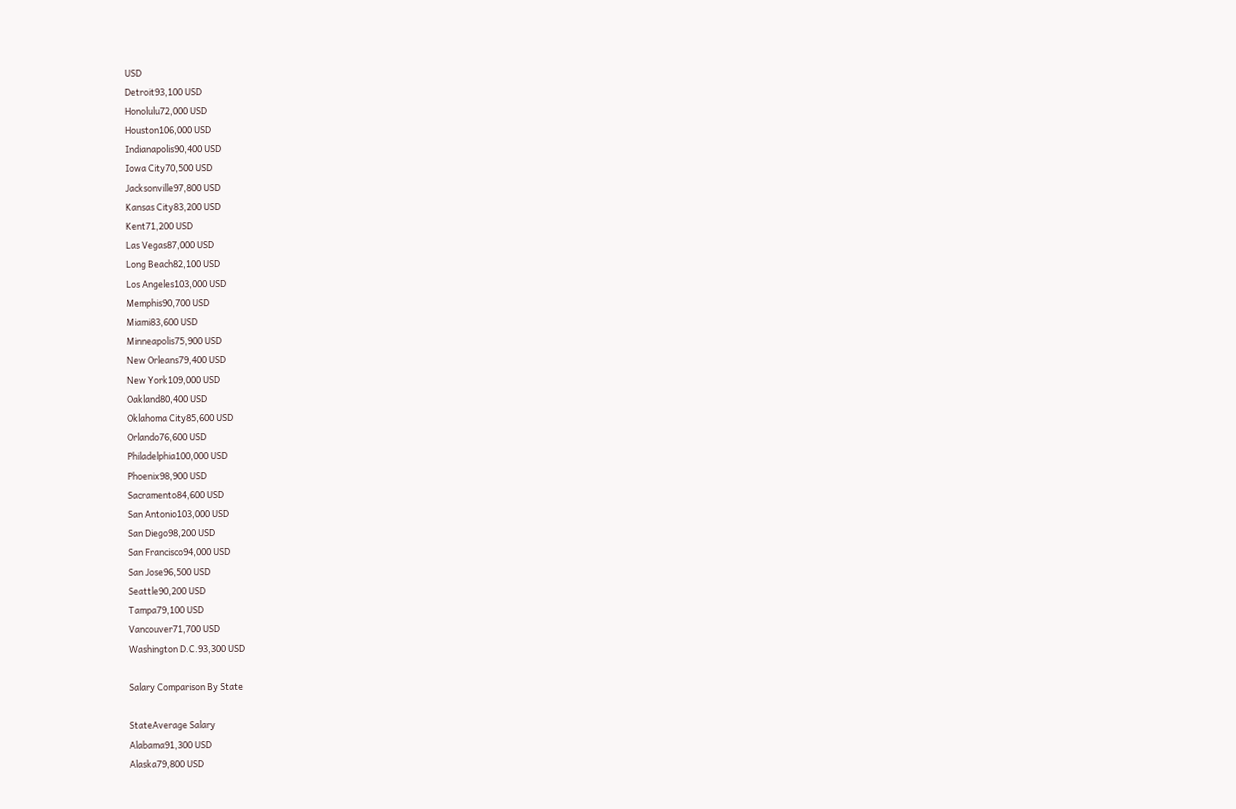USD
Detroit93,100 USD
Honolulu72,000 USD
Houston106,000 USD
Indianapolis90,400 USD
Iowa City70,500 USD
Jacksonville97,800 USD
Kansas City83,200 USD
Kent71,200 USD
Las Vegas87,000 USD
Long Beach82,100 USD
Los Angeles103,000 USD
Memphis90,700 USD
Miami83,600 USD
Minneapolis75,900 USD
New Orleans79,400 USD
New York109,000 USD
Oakland80,400 USD
Oklahoma City85,600 USD
Orlando76,600 USD
Philadelphia100,000 USD
Phoenix98,900 USD
Sacramento84,600 USD
San Antonio103,000 USD
San Diego98,200 USD
San Francisco94,000 USD
San Jose96,500 USD
Seattle90,200 USD
Tampa79,100 USD
Vancouver71,700 USD
Washington D.C.93,300 USD

Salary Comparison By State

StateAverage Salary
Alabama91,300 USD
Alaska79,800 USD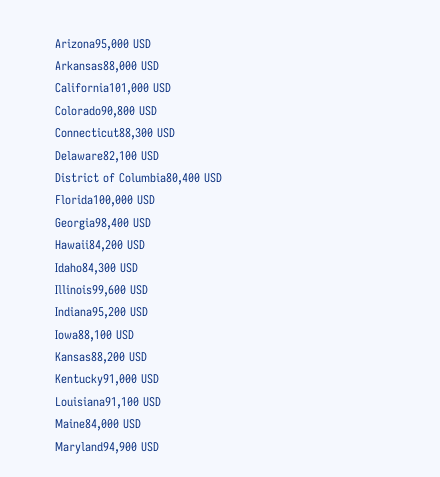Arizona95,000 USD
Arkansas88,000 USD
California101,000 USD
Colorado90,800 USD
Connecticut88,300 USD
Delaware82,100 USD
District of Columbia80,400 USD
Florida100,000 USD
Georgia98,400 USD
Hawaii84,200 USD
Idaho84,300 USD
Illinois99,600 USD
Indiana95,200 USD
Iowa88,100 USD
Kansas88,200 USD
Kentucky91,000 USD
Louisiana91,100 USD
Maine84,000 USD
Maryland94,900 USD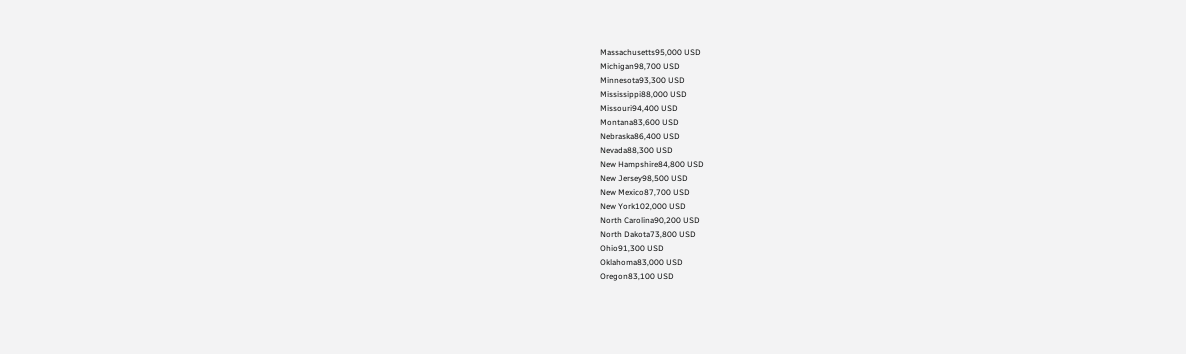Massachusetts95,000 USD
Michigan98,700 USD
Minnesota93,300 USD
Mississippi88,000 USD
Missouri94,400 USD
Montana83,600 USD
Nebraska86,400 USD
Nevada88,300 USD
New Hampshire84,800 USD
New Jersey98,500 USD
New Mexico87,700 USD
New York102,000 USD
North Carolina90,200 USD
North Dakota73,800 USD
Ohio91,300 USD
Oklahoma83,000 USD
Oregon83,100 USD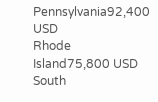Pennsylvania92,400 USD
Rhode Island75,800 USD
South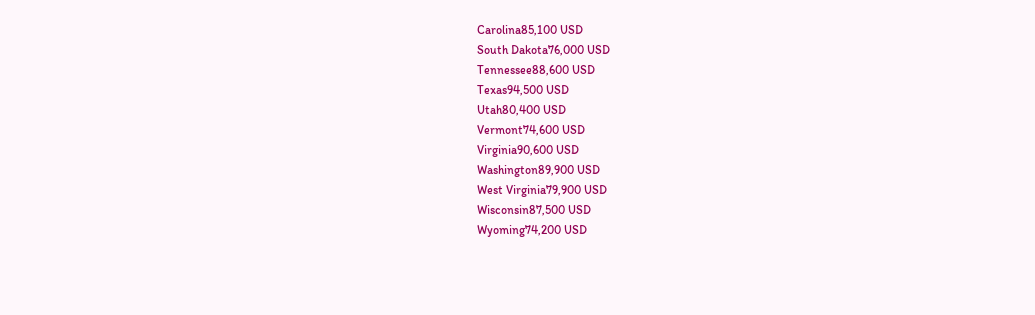Carolina85,100 USD
South Dakota76,000 USD
Tennessee88,600 USD
Texas94,500 USD
Utah80,400 USD
Vermont74,600 USD
Virginia90,600 USD
Washington89,900 USD
West Virginia79,900 USD
Wisconsin87,500 USD
Wyoming74,200 USD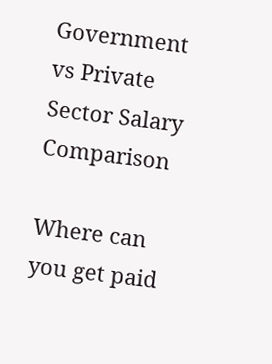Government vs Private Sector Salary Comparison

Where can you get paid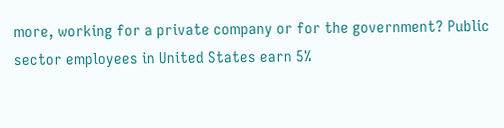more, working for a private company or for the government? Public sector employees in United States earn 5%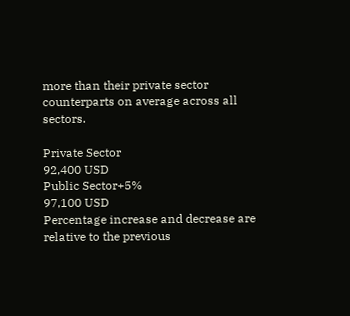more than their private sector counterparts on average across all sectors.

Private Sector
92,400 USD
Public Sector+5%
97,100 USD
Percentage increase and decrease are relative to the previous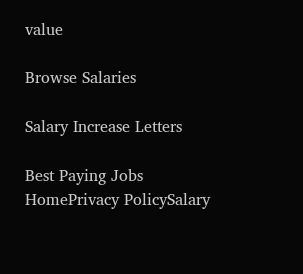value

Browse Salaries

Salary Increase Letters

Best Paying Jobs
HomePrivacy PolicySalary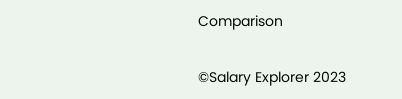Comparison

©Salary Explorer 2023